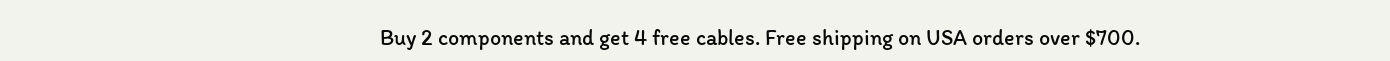Buy 2 components and get 4 free cables. Free shipping on USA orders over $700.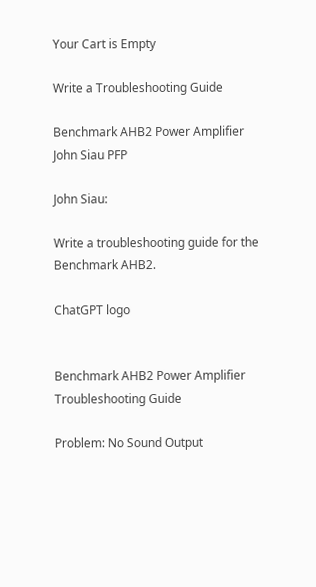Your Cart is Empty

Write a Troubleshooting Guide

Benchmark AHB2 Power Amplifier
John Siau PFP

John Siau:

Write a troubleshooting guide for the Benchmark AHB2.

ChatGPT logo


Benchmark AHB2 Power Amplifier Troubleshooting Guide

Problem: No Sound Output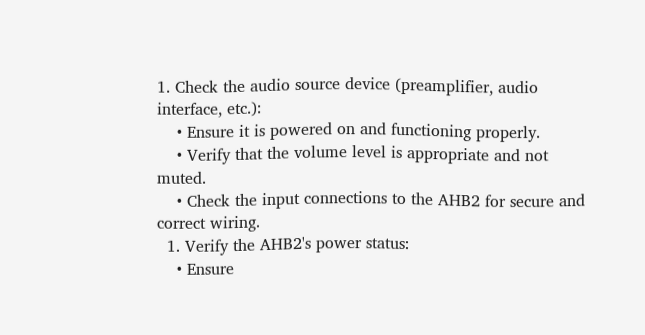1. Check the audio source device (preamplifier, audio interface, etc.):
    • Ensure it is powered on and functioning properly.
    • Verify that the volume level is appropriate and not muted.
    • Check the input connections to the AHB2 for secure and correct wiring.
  1. Verify the AHB2's power status:
    • Ensure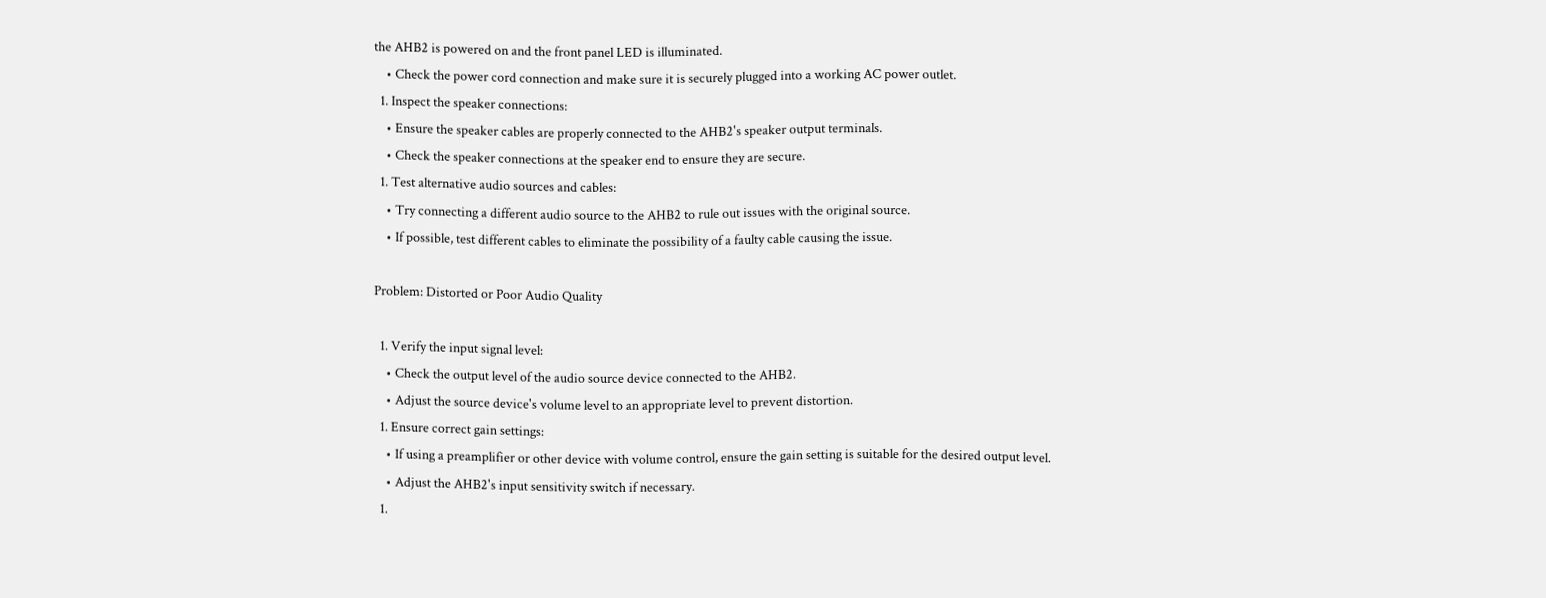the AHB2 is powered on and the front panel LED is illuminated.
    • Check the power cord connection and make sure it is securely plugged into a working AC power outlet.
  1. Inspect the speaker connections:
    • Ensure the speaker cables are properly connected to the AHB2's speaker output terminals.
    • Check the speaker connections at the speaker end to ensure they are secure.
  1. Test alternative audio sources and cables:
    • Try connecting a different audio source to the AHB2 to rule out issues with the original source.
    • If possible, test different cables to eliminate the possibility of a faulty cable causing the issue.

Problem: Distorted or Poor Audio Quality

  1. Verify the input signal level:
    • Check the output level of the audio source device connected to the AHB2.
    • Adjust the source device's volume level to an appropriate level to prevent distortion.
  1. Ensure correct gain settings:
    • If using a preamplifier or other device with volume control, ensure the gain setting is suitable for the desired output level.
    • Adjust the AHB2's input sensitivity switch if necessary.
  1.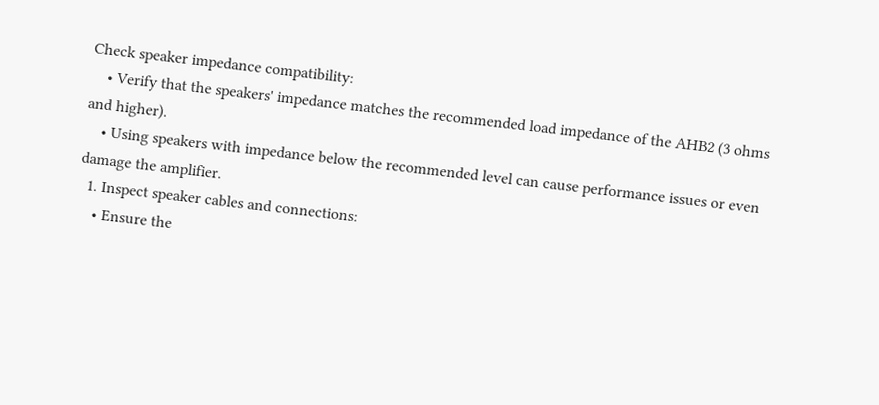Check speaker impedance compatibility:
    • Verify that the speakers' impedance matches the recommended load impedance of the AHB2 (3 ohms and higher).
    • Using speakers with impedance below the recommended level can cause performance issues or even damage the amplifier.
  1. Inspect speaker cables and connections:
    • Ensure the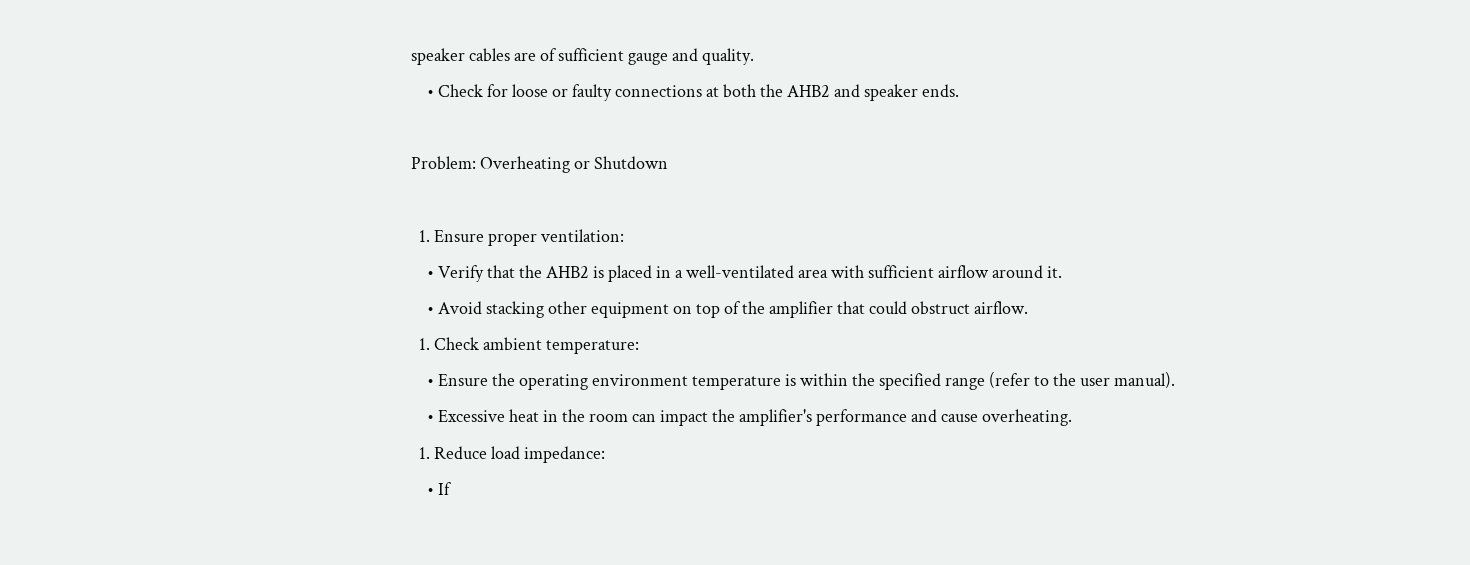speaker cables are of sufficient gauge and quality.
    • Check for loose or faulty connections at both the AHB2 and speaker ends.

Problem: Overheating or Shutdown

  1. Ensure proper ventilation:
    • Verify that the AHB2 is placed in a well-ventilated area with sufficient airflow around it.
    • Avoid stacking other equipment on top of the amplifier that could obstruct airflow.
  1. Check ambient temperature:
    • Ensure the operating environment temperature is within the specified range (refer to the user manual).
    • Excessive heat in the room can impact the amplifier's performance and cause overheating.
  1. Reduce load impedance:
    • If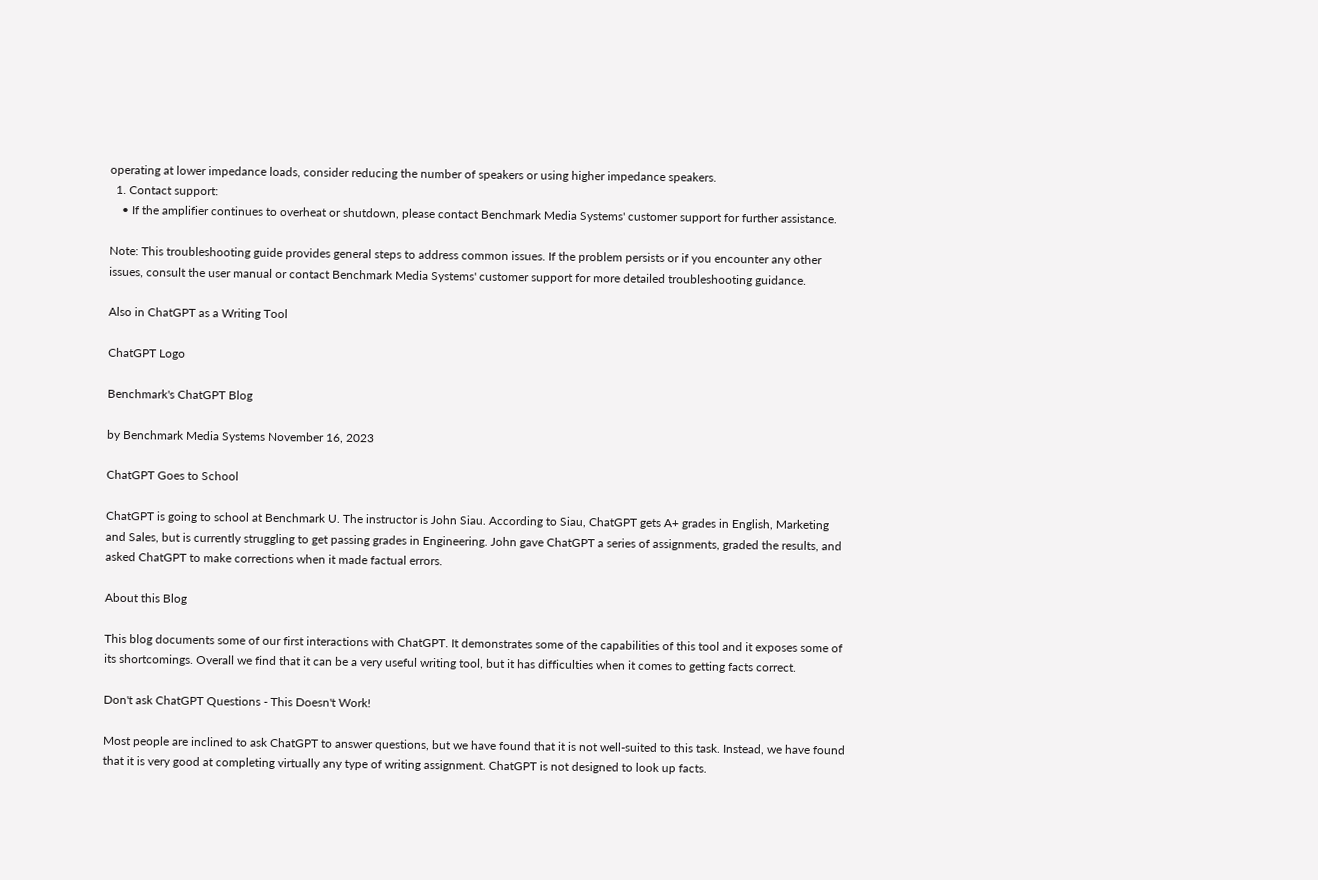operating at lower impedance loads, consider reducing the number of speakers or using higher impedance speakers.
  1. Contact support:
    • If the amplifier continues to overheat or shutdown, please contact Benchmark Media Systems' customer support for further assistance.

Note: This troubleshooting guide provides general steps to address common issues. If the problem persists or if you encounter any other issues, consult the user manual or contact Benchmark Media Systems' customer support for more detailed troubleshooting guidance.

Also in ChatGPT as a Writing Tool

ChatGPT Logo

Benchmark's ChatGPT Blog

by Benchmark Media Systems November 16, 2023

ChatGPT Goes to School

ChatGPT is going to school at Benchmark U. The instructor is John Siau. According to Siau, ChatGPT gets A+ grades in English, Marketing and Sales, but is currently struggling to get passing grades in Engineering. John gave ChatGPT a series of assignments, graded the results, and asked ChatGPT to make corrections when it made factual errors.

About this Blog

This blog documents some of our first interactions with ChatGPT. It demonstrates some of the capabilities of this tool and it exposes some of its shortcomings. Overall we find that it can be a very useful writing tool, but it has difficulties when it comes to getting facts correct.

Don't ask ChatGPT Questions - This Doesn't Work!

Most people are inclined to ask ChatGPT to answer questions, but we have found that it is not well-suited to this task. Instead, we have found that it is very good at completing virtually any type of writing assignment. ChatGPT is not designed to look up facts.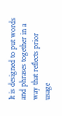It is designed to put words and phrases together in a way that reflects prior usage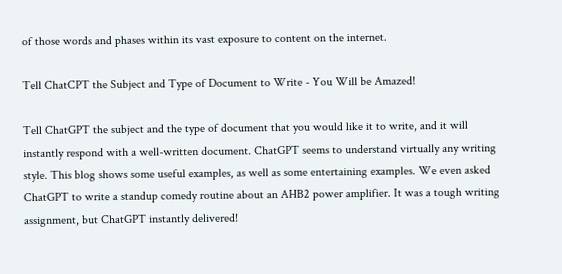of those words and phases within its vast exposure to content on the internet.

Tell ChatCPT the Subject and Type of Document to Write - You Will be Amazed!

Tell ChatGPT the subject and the type of document that you would like it to write, and it will instantly respond with a well-written document. ChatGPT seems to understand virtually any writing style. This blog shows some useful examples, as well as some entertaining examples. We even asked ChatGPT to write a standup comedy routine about an AHB2 power amplifier. It was a tough writing assignment, but ChatGPT instantly delivered!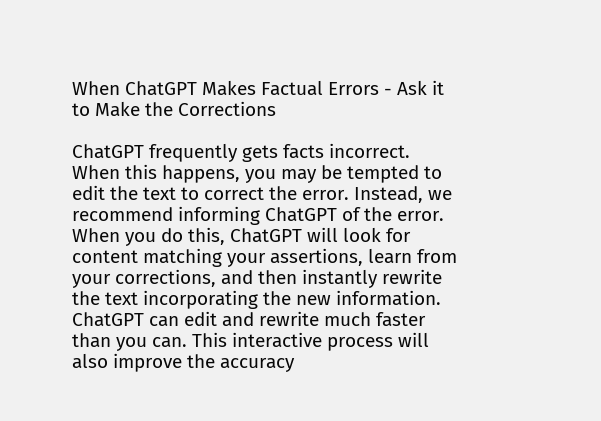When ChatGPT Makes Factual Errors - Ask it to Make the Corrections

ChatGPT frequently gets facts incorrect. When this happens, you may be tempted to edit the text to correct the error. Instead, we recommend informing ChatGPT of the error. When you do this, ChatGPT will look for content matching your assertions, learn from your corrections, and then instantly rewrite the text incorporating the new information. ChatGPT can edit and rewrite much faster than you can. This interactive process will also improve the accuracy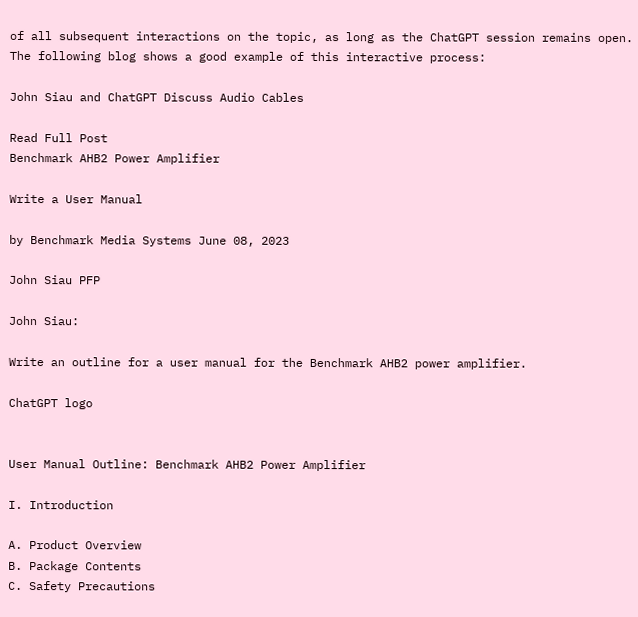of all subsequent interactions on the topic, as long as the ChatGPT session remains open. The following blog shows a good example of this interactive process:

John Siau and ChatGPT Discuss Audio Cables

Read Full Post
Benchmark AHB2 Power Amplifier

Write a User Manual

by Benchmark Media Systems June 08, 2023

John Siau PFP

John Siau:

Write an outline for a user manual for the Benchmark AHB2 power amplifier.

ChatGPT logo


User Manual Outline: Benchmark AHB2 Power Amplifier

I. Introduction

A. Product Overview
B. Package Contents
C. Safety Precautions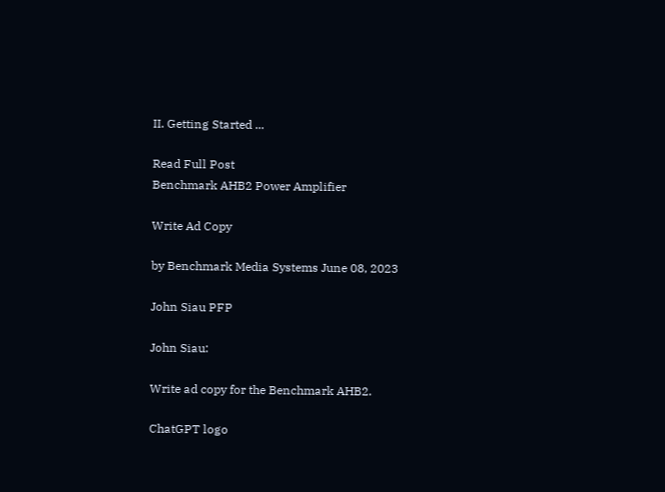II. Getting Started ...

Read Full Post
Benchmark AHB2 Power Amplifier

Write Ad Copy

by Benchmark Media Systems June 08, 2023

John Siau PFP

John Siau:

Write ad copy for the Benchmark AHB2.

ChatGPT logo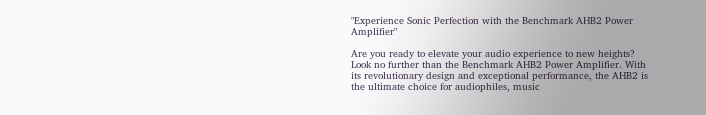"Experience Sonic Perfection with the Benchmark AHB2 Power Amplifier"

Are you ready to elevate your audio experience to new heights? Look no further than the Benchmark AHB2 Power Amplifier. With its revolutionary design and exceptional performance, the AHB2 is the ultimate choice for audiophiles, music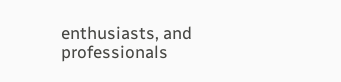enthusiasts, and professionals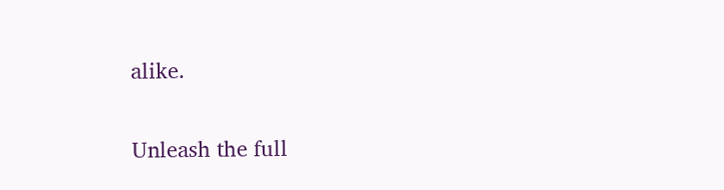alike.

Unleash the full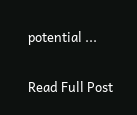potential ...

Read Full Post